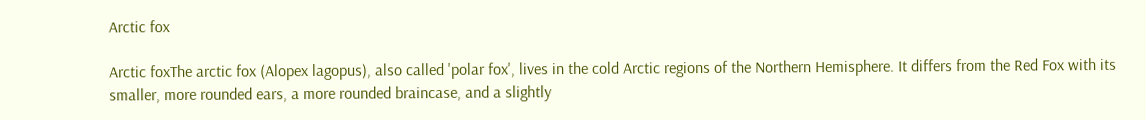Arctic fox

Arctic foxThe arctic fox (Alopex lagopus), also called 'polar fox', lives in the cold Arctic regions of the Northern Hemisphere. It differs from the Red Fox with its smaller, more rounded ears, a more rounded braincase, and a slightly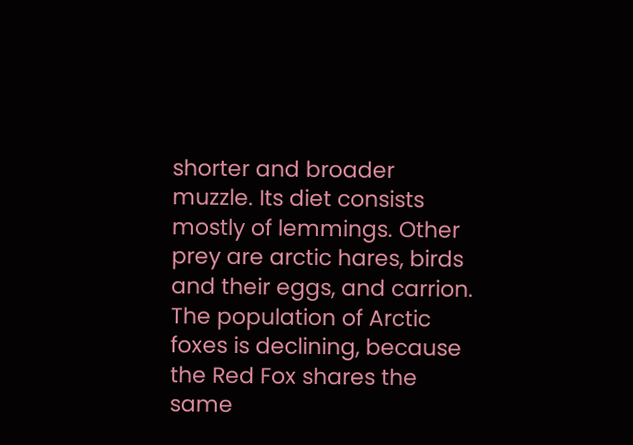shorter and broader muzzle. Its diet consists mostly of lemmings. Other prey are arctic hares, birds and their eggs, and carrion. The population of Arctic foxes is declining, because the Red Fox shares the same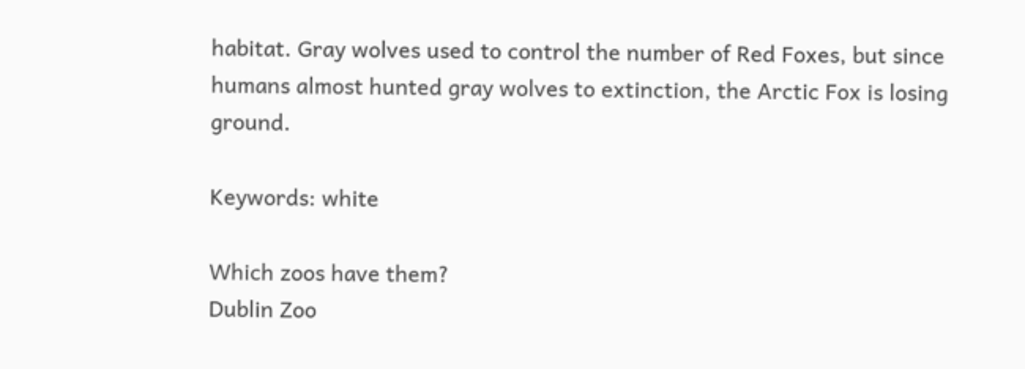habitat. Gray wolves used to control the number of Red Foxes, but since humans almost hunted gray wolves to extinction, the Arctic Fox is losing ground.

Keywords: white

Which zoos have them?
Dublin Zoo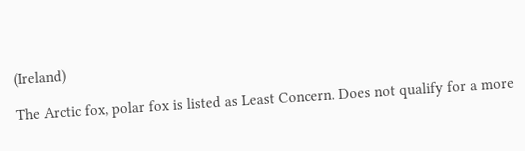(Ireland)

The Arctic fox, polar fox is listed as Least Concern. Does not qualify for a more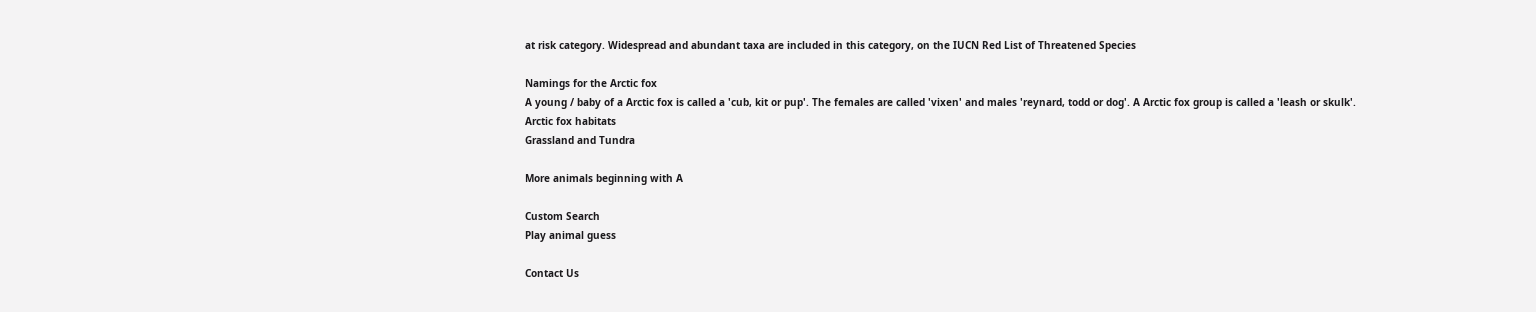at risk category. Widespread and abundant taxa are included in this category, on the IUCN Red List of Threatened Species

Namings for the Arctic fox
A young / baby of a Arctic fox is called a 'cub, kit or pup'. The females are called 'vixen' and males 'reynard, todd or dog'. A Arctic fox group is called a 'leash or skulk'.
Arctic fox habitats
Grassland and Tundra

More animals beginning with A

Custom Search
Play animal guess

Contact Us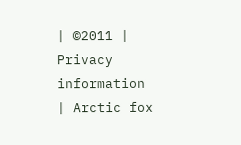| ©2011 | Privacy information | Arctic fox